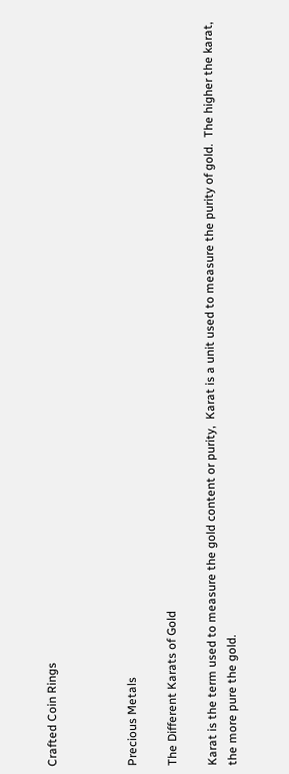Crafted Coin Rings



Precious Metals

The Different Karats of Gold

Karat is the term used to measure the gold content or purity,  Karat is a unit used to measure the purity of gold.  The higher the karat, the more pure the gold.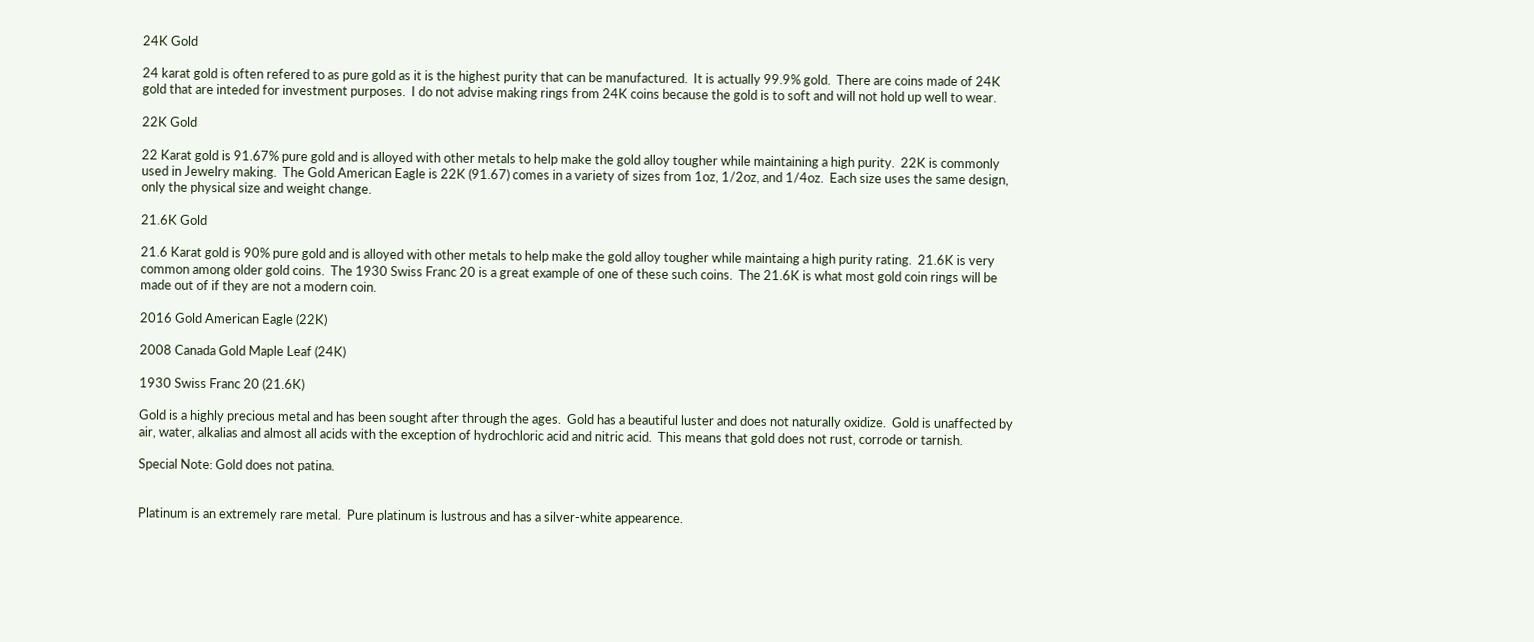24K Gold

24 karat gold is often refered to as pure gold as it is the highest purity that can be manufactured.  It is actually 99.9% gold.  There are coins made of 24K gold that are inteded for investment purposes.  I do not advise making rings from 24K coins because the gold is to soft and will not hold up well to wear.

22K Gold

22 Karat gold is 91.67% pure gold and is alloyed with other metals to help make the gold alloy tougher while maintaining a high purity.  22K is commonly used in Jewelry making.  The Gold American Eagle is 22K (91.67) comes in a variety of sizes from 1oz, 1/2oz, and 1/4oz.  Each size uses the same design, only the physical size and weight change.

21.6K Gold

21.6 Karat gold is 90% pure gold and is alloyed with other metals to help make the gold alloy tougher while maintaing a high purity rating.  21.6K is very common among older gold coins.  The 1930 Swiss Franc 20 is a great example of one of these such coins.  The 21.6K is what most gold coin rings will be made out of if they are not a modern coin.

2016 Gold American Eagle (22K)

2008 Canada Gold Maple Leaf (24K)

1930 Swiss Franc 20 (21.6K)

Gold is a highly precious metal and has been sought after through the ages.  Gold has a beautiful luster and does not naturally oxidize.  Gold is unaffected by air, water, alkalias and almost all acids with the exception of hydrochloric acid and nitric acid.  This means that gold does not rust, corrode or tarnish.

Special Note: Gold does not patina.


Platinum is an extremely rare metal.  Pure platinum is lustrous and has a silver-white appearence.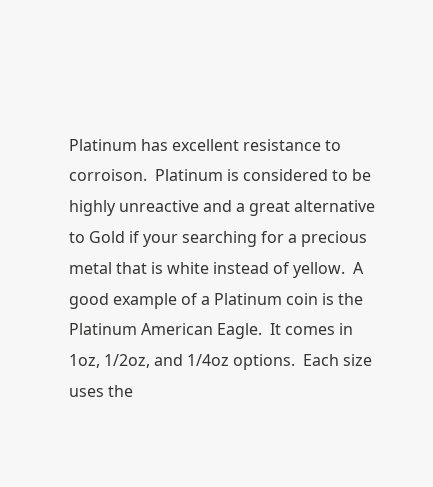Platinum has excellent resistance to corroison.  Platinum is considered to be highly unreactive and a great alternative to Gold if your searching for a precious metal that is white instead of yellow.  A good example of a Platinum coin is the Platinum American Eagle.  It comes in 1oz, 1/2oz, and 1/4oz options.  Each size uses the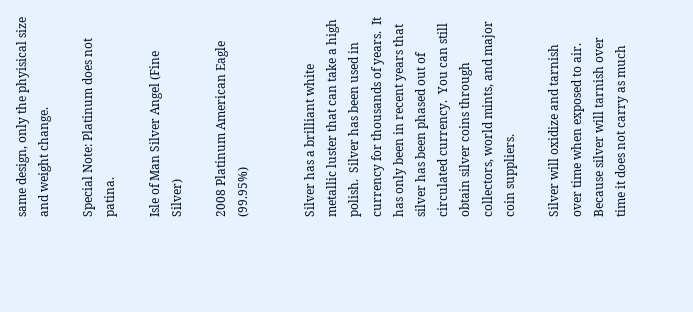same design, only the phyisical size and weight change.

Special Note: Platinum does not patina.

Isle of Man Silver Angel (Fine Silver)

2008 Platinum American Eagle (99.95%)


Silver has a brilliant white metallic luster that can take a high polish.  Silver has been used in currency for thousands of years.  It has only been in recent years that silver has been phased out of circulated currency.  You can still obtain silver coins through collectors, world mints, and major coin suppliers.

Silver will oxidize and tarnish over time when exposed to air.  Because silver will tarnish over time it does not carry as much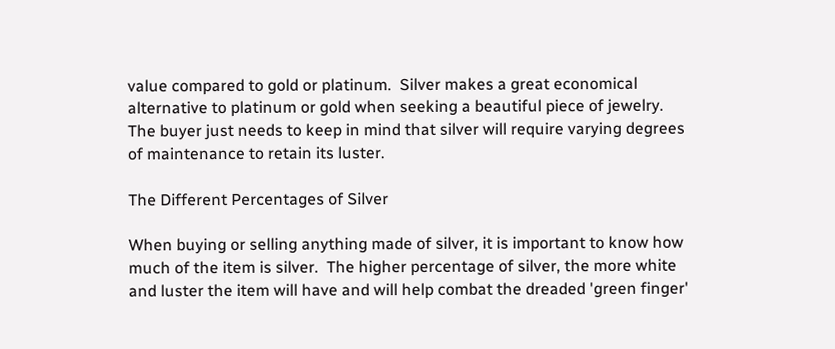value compared to gold or platinum.  Silver makes a great economical alternative to platinum or gold when seeking a beautiful piece of jewelry.  The buyer just needs to keep in mind that silver will require varying degrees of maintenance to retain its luster.

The Different Percentages of Silver

When buying or selling anything made of silver, it is important to know how much of the item is silver.  The higher percentage of silver, the more white and luster the item will have and will help combat the dreaded 'green finger'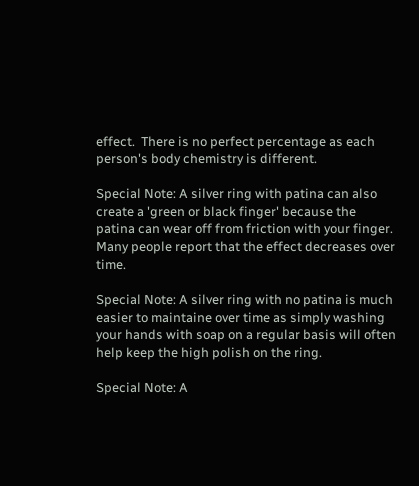effect.  There is no perfect percentage as each person's body chemistry is different.

Special Note: A silver ring with patina can also create a 'green or black finger' because the patina can wear off from friction with your finger.  Many people report that the effect decreases over time.

Special Note: A silver ring with no patina is much easier to maintaine over time as simply washing your hands with soap on a regular basis will often help keep the high polish on the ring.

Special Note: A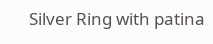Silver Ring with patina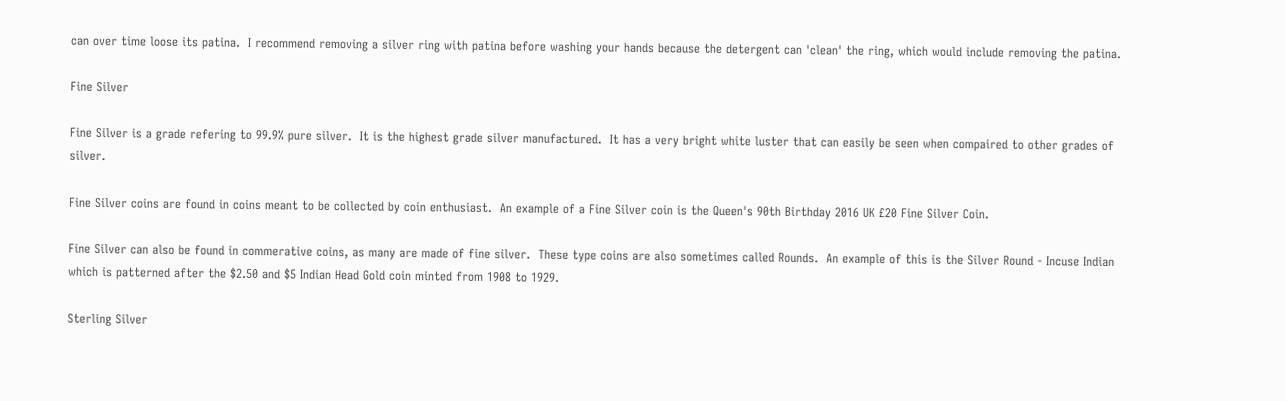can over time loose its patina.  I recommend removing a silver ring with patina before washing your hands because the detergent can 'clean' the ring, which would include removing the patina.

Fine Silver

Fine Silver is a grade refering to 99.9% pure silver.  It is the highest grade silver manufactured.  It has a very bright white luster that can easily be seen when compaired to other grades of silver.

Fine Silver coins are found in coins meant to be collected by coin enthusiast.  An example of a Fine Silver coin is the Queen's 90th Birthday 2016 UK £20 Fine Silver Coin.

Fine Silver can also be found in commerative coins, as many are made of fine silver.  These type coins are also sometimes called Rounds.  An example of this is the Silver Round - Incuse Indian which is patterned after the $2.50 and $5 Indian Head Gold coin minted from 1908 to 1929.

Sterling Silver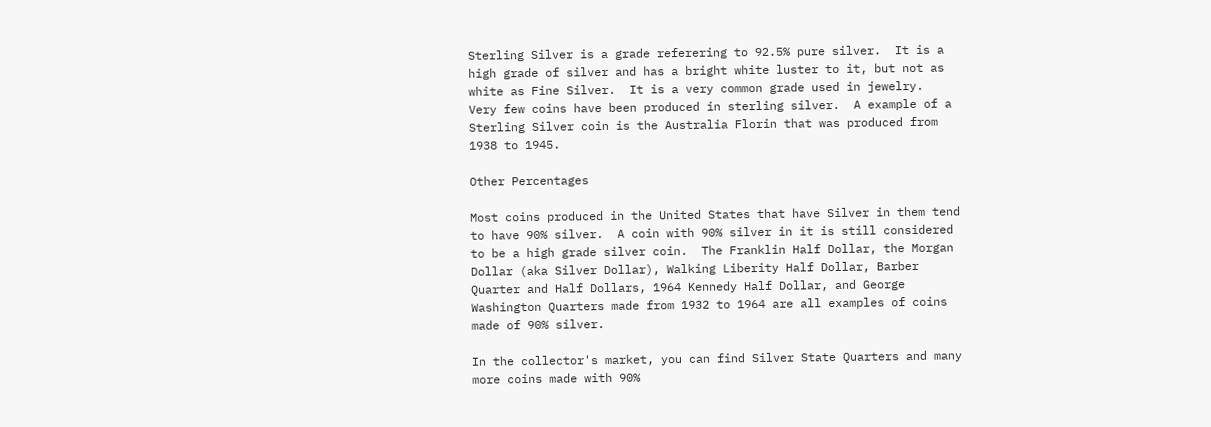Sterling Silver is a grade referering to 92.5% pure silver.  It is a high grade of silver and has a bright white luster to it, but not as white as Fine Silver.  It is a very common grade used in jewelry.  Very few coins have been produced in sterling silver.  A example of a Sterling Silver coin is the Australia Florin that was produced from 1938 to 1945.

Other Percentages

Most coins produced in the United States that have Silver in them tend to have 90% silver.  A coin with 90% silver in it is still considered to be a high grade silver coin.  The Franklin Half Dollar, the Morgan Dollar (aka Silver Dollar), Walking Liberity Half Dollar, Barber Quarter and Half Dollars, 1964 Kennedy Half Dollar, and George Washington Quarters made from 1932 to 1964 are all examples of coins made of 90% silver.

In the collector's market, you can find Silver State Quarters and many more coins made with 90%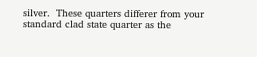silver.  These quarters differer from your standard clad state quarter as the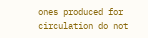ones produced for circulation do not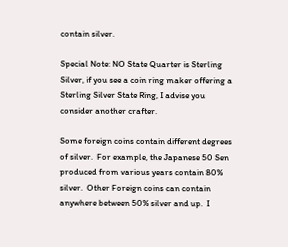contain silver.

Special Note: NO State Quarter is Sterling Silver, if you see a coin ring maker offering a Sterling Silver State Ring, I advise you consider another crafter.

Some foreign coins contain different degrees of silver.  For example, the Japanese 50 Sen produced from various years contain 80% silver.  Other Foreign coins can contain anywhere between 50% silver and up.  I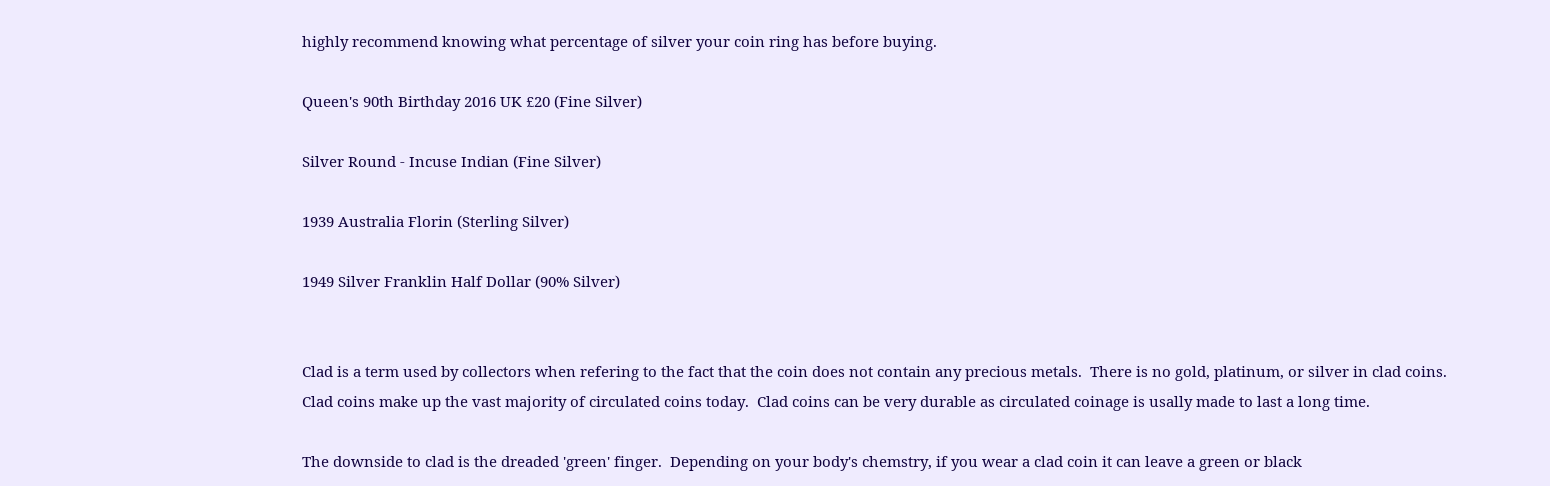highly recommend knowing what percentage of silver your coin ring has before buying.

Queen's 90th Birthday 2016 UK £20 (Fine Silver)

Silver Round - Incuse Indian (Fine Silver)

1939 Australia Florin (Sterling Silver)

1949 Silver Franklin Half Dollar (90% Silver)


Clad is a term used by collectors when refering to the fact that the coin does not contain any precious metals.  There is no gold, platinum, or silver in clad coins.  Clad coins make up the vast majority of circulated coins today.  Clad coins can be very durable as circulated coinage is usally made to last a long time.

The downside to clad is the dreaded 'green' finger.  Depending on your body's chemstry, if you wear a clad coin it can leave a green or black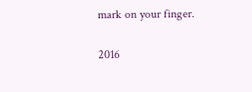mark on your finger.

2016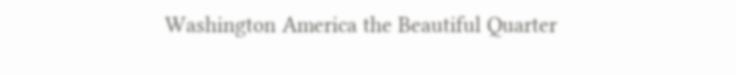Washington America the Beautiful Quarter